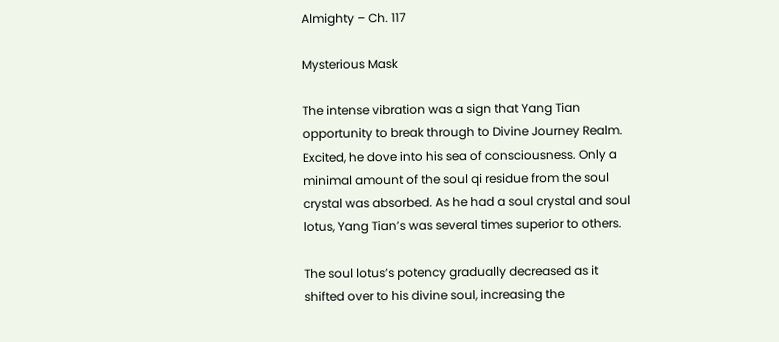Almighty – Ch. 117

Mysterious Mask

The intense vibration was a sign that Yang Tian opportunity to break through to Divine Journey Realm. Excited, he dove into his sea of consciousness. Only a minimal amount of the soul qi residue from the soul crystal was absorbed. As he had a soul crystal and soul lotus, Yang Tian’s was several times superior to others.

The soul lotus’s potency gradually decreased as it shifted over to his divine soul, increasing the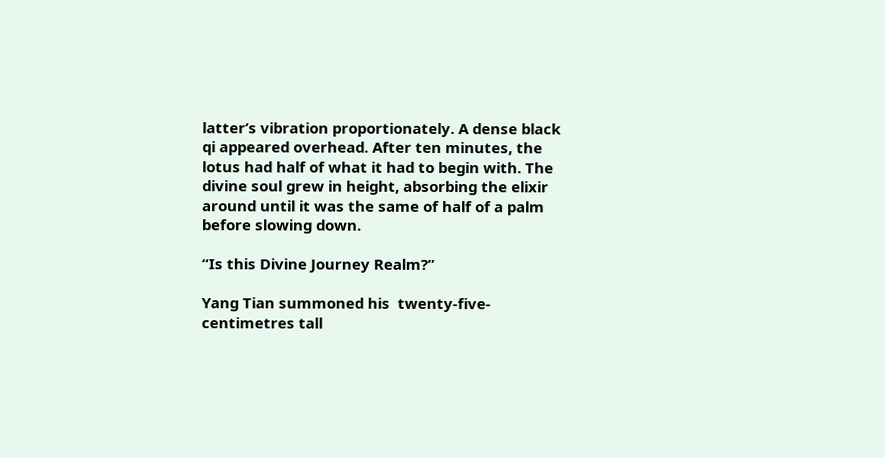latter’s vibration proportionately. A dense black qi appeared overhead. After ten minutes, the lotus had half of what it had to begin with. The divine soul grew in height, absorbing the elixir around until it was the same of half of a palm before slowing down.

“Is this Divine Journey Realm?”

Yang Tian summoned his  twenty-five-centimetres tall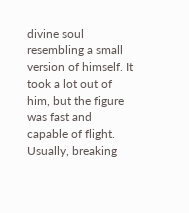divine soul resembling a small version of himself. It took a lot out of him, but the figure was fast and capable of flight. Usually, breaking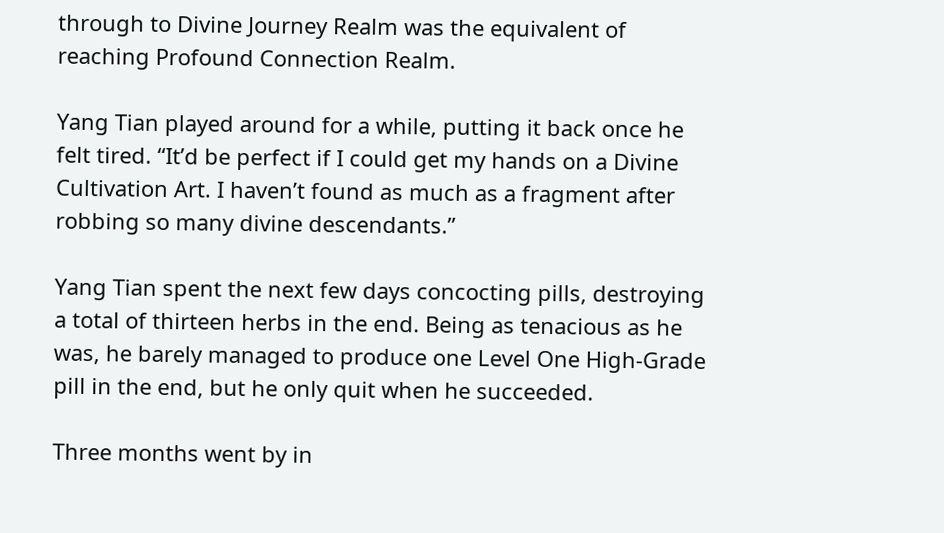through to Divine Journey Realm was the equivalent of reaching Profound Connection Realm.

Yang Tian played around for a while, putting it back once he felt tired. “It’d be perfect if I could get my hands on a Divine Cultivation Art. I haven’t found as much as a fragment after robbing so many divine descendants.”

Yang Tian spent the next few days concocting pills, destroying a total of thirteen herbs in the end. Being as tenacious as he was, he barely managed to produce one Level One High-Grade pill in the end, but he only quit when he succeeded.

Three months went by in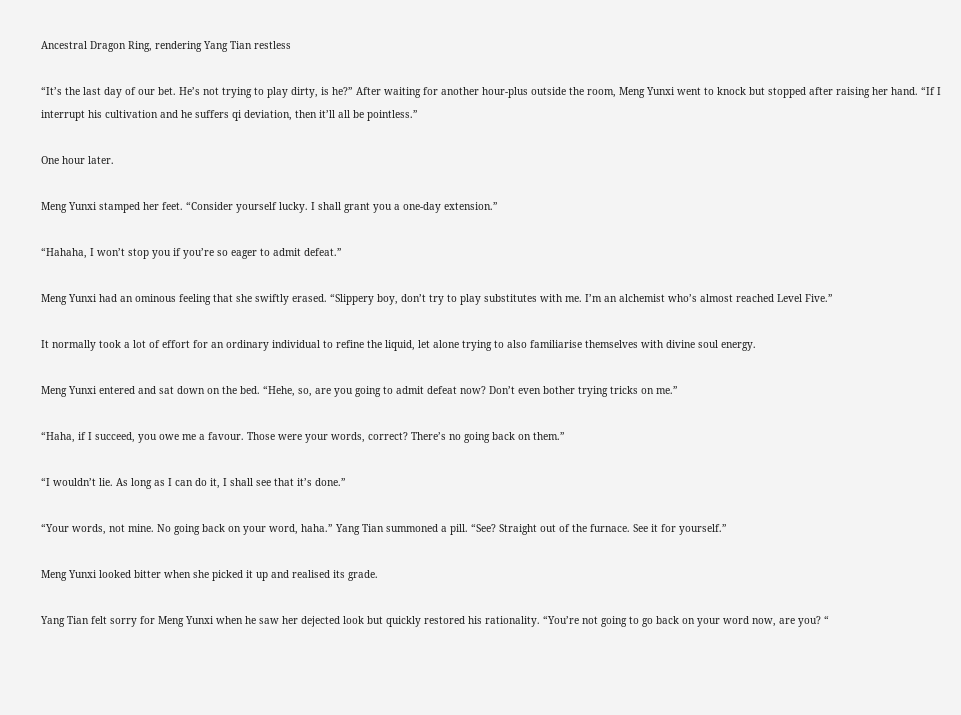Ancestral Dragon Ring, rendering Yang Tian restless

“It’s the last day of our bet. He’s not trying to play dirty, is he?” After waiting for another hour-plus outside the room, Meng Yunxi went to knock but stopped after raising her hand. “If I interrupt his cultivation and he suffers qi deviation, then it’ll all be pointless.”

One hour later.

Meng Yunxi stamped her feet. “Consider yourself lucky. I shall grant you a one-day extension.”

“Hahaha, I won’t stop you if you’re so eager to admit defeat.”

Meng Yunxi had an ominous feeling that she swiftly erased. “Slippery boy, don’t try to play substitutes with me. I’m an alchemist who’s almost reached Level Five.”

It normally took a lot of effort for an ordinary individual to refine the liquid, let alone trying to also familiarise themselves with divine soul energy.

Meng Yunxi entered and sat down on the bed. “Hehe, so, are you going to admit defeat now? Don’t even bother trying tricks on me.”

“Haha, if I succeed, you owe me a favour. Those were your words, correct? There’s no going back on them.”

“I wouldn’t lie. As long as I can do it, I shall see that it’s done.”

“Your words, not mine. No going back on your word, haha.” Yang Tian summoned a pill. “See? Straight out of the furnace. See it for yourself.”

Meng Yunxi looked bitter when she picked it up and realised its grade.

Yang Tian felt sorry for Meng Yunxi when he saw her dejected look but quickly restored his rationality. “You’re not going to go back on your word now, are you? “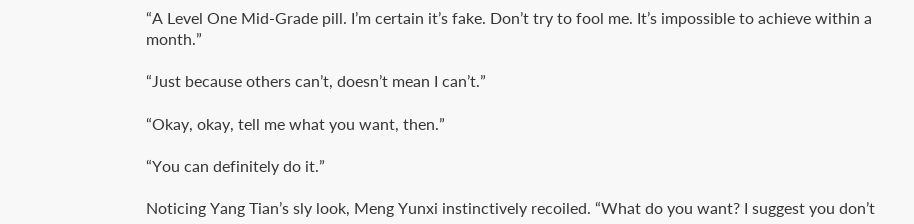“A Level One Mid-Grade pill. I’m certain it’s fake. Don’t try to fool me. It’s impossible to achieve within a month.”

“Just because others can’t, doesn’t mean I can’t.”

“Okay, okay, tell me what you want, then.”

“You can definitely do it.”

Noticing Yang Tian’s sly look, Meng Yunxi instinctively recoiled. “What do you want? I suggest you don’t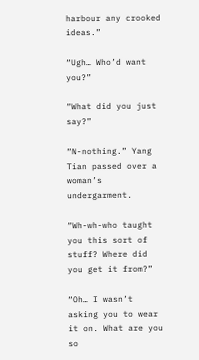harbour any crooked ideas.”

“Ugh… Who’d want you?”

“What did you just say?”

“N-nothing.” Yang Tian passed over a woman’s undergarment.

“Wh-wh-who taught you this sort of stuff? Where did you get it from?”

“Oh… I wasn’t asking you to wear it on. What are you so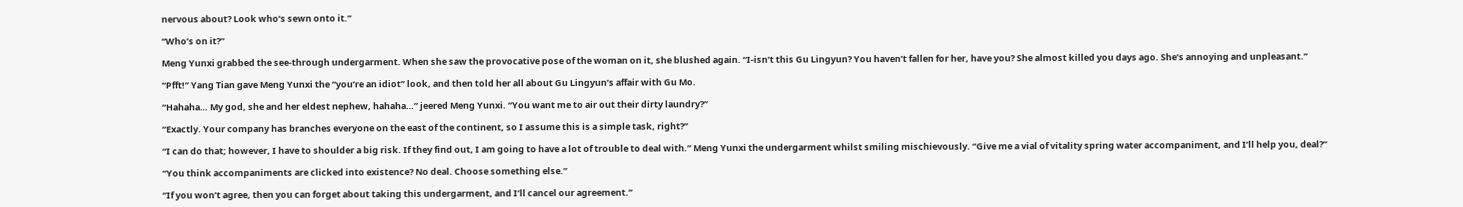nervous about? Look who’s sewn onto it.”

“Who’s on it?”

Meng Yunxi grabbed the see-through undergarment. When she saw the provocative pose of the woman on it, she blushed again. “I-isn’t this Gu Lingyun? You haven’t fallen for her, have you? She almost killed you days ago. She’s annoying and unpleasant.”

“Pfft!” Yang Tian gave Meng Yunxi the “you’re an idiot” look, and then told her all about Gu Lingyun’s affair with Gu Mo.

“Hahaha… My god, she and her eldest nephew, hahaha…” jeered Meng Yunxi. “You want me to air out their dirty laundry?”

“Exactly. Your company has branches everyone on the east of the continent, so I assume this is a simple task, right?”

“I can do that; however, I have to shoulder a big risk. If they find out, I am going to have a lot of trouble to deal with.” Meng Yunxi the undergarment whilst smiling mischievously. “Give me a vial of vitality spring water accompaniment, and I’ll help you, deal?”

“You think accompaniments are clicked into existence? No deal. Choose something else.”

“If you won’t agree, then you can forget about taking this undergarment, and I’ll cancel our agreement.”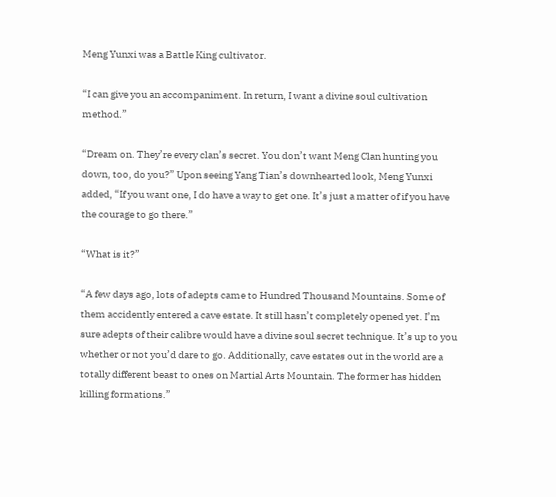Meng Yunxi was a Battle King cultivator.

“I can give you an accompaniment. In return, I want a divine soul cultivation method.”

“Dream on. They’re every clan’s secret. You don’t want Meng Clan hunting you down, too, do you?” Upon seeing Yang Tian’s downhearted look, Meng Yunxi added, “If you want one, I do have a way to get one. It’s just a matter of if you have the courage to go there.”

“What is it?”

“A few days ago, lots of adepts came to Hundred Thousand Mountains. Some of them accidently entered a cave estate. It still hasn’t completely opened yet. I’m sure adepts of their calibre would have a divine soul secret technique. It’s up to you whether or not you’d dare to go. Additionally, cave estates out in the world are a totally different beast to ones on Martial Arts Mountain. The former has hidden killing formations.”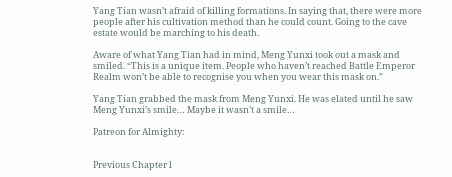Yang Tian wasn’t afraid of killing formations. In saying that, there were more people after his cultivation method than he could count. Going to the cave estate would be marching to his death.

Aware of what Yang Tian had in mind, Meng Yunxi took out a mask and smiled. “This is a unique item. People who haven’t reached Battle Emperor Realm won’t be able to recognise you when you wear this mask on.”

Yang Tian grabbed the mask from Meng Yunxi. He was elated until he saw Meng Yunxi’s smile… Maybe it wasn’t a smile…

Patreon for Almighty:


Previous Chapter l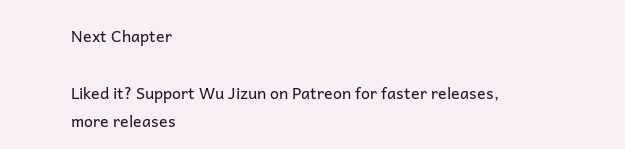Next Chapter

Liked it? Support Wu Jizun on Patreon for faster releases, more releases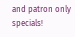and patron only specials!